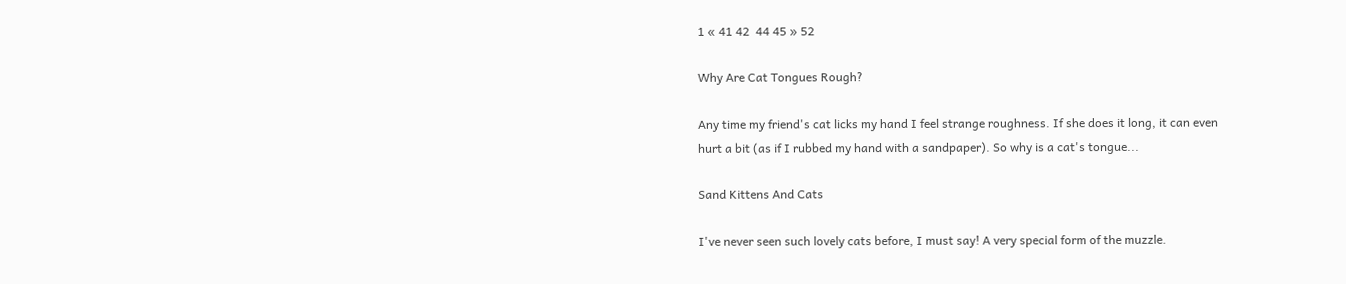1 « 41 42  44 45 » 52

Why Are Cat Tongues Rough?

Any time my friend's cat licks my hand I feel strange roughness. If she does it long, it can even hurt a bit (as if I rubbed my hand with a sandpaper). So why is a cat's tongue...

Sand Kittens And Cats

I've never seen such lovely cats before, I must say! A very special form of the muzzle.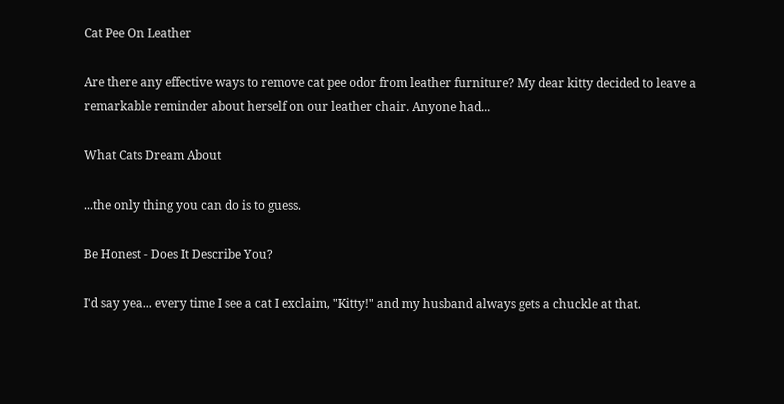Cat Pee On Leather

Are there any effective ways to remove cat pee odor from leather furniture? My dear kitty decided to leave a remarkable reminder about herself on our leather chair. Anyone had...

What Cats Dream About

...the only thing you can do is to guess.

Be Honest - Does It Describe You?

I'd say yea... every time I see a cat I exclaim, "Kitty!" and my husband always gets a chuckle at that.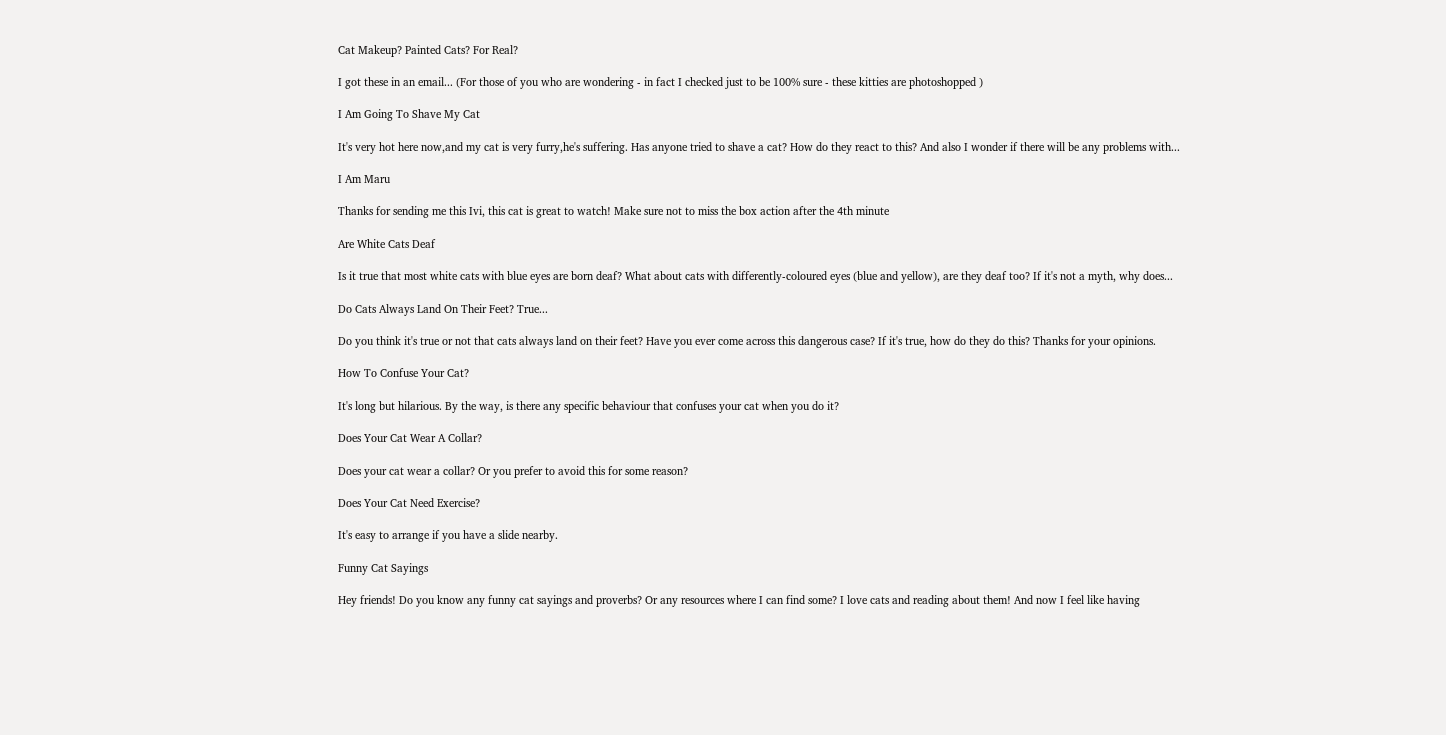Cat Makeup? Painted Cats? For Real?

I got these in an email... (For those of you who are wondering - in fact I checked just to be 100% sure - these kitties are photoshopped )

I Am Going To Shave My Cat

It's very hot here now,and my cat is very furry,he's suffering. Has anyone tried to shave a cat? How do they react to this? And also I wonder if there will be any problems with...

I Am Maru

Thanks for sending me this Ivi, this cat is great to watch! Make sure not to miss the box action after the 4th minute

Are White Cats Deaf

Is it true that most white cats with blue eyes are born deaf? What about cats with differently-coloured eyes (blue and yellow), are they deaf too? If it's not a myth, why does...

Do Cats Always Land On Their Feet? True...

Do you think it's true or not that cats always land on their feet? Have you ever come across this dangerous case? If it's true, how do they do this? Thanks for your opinions.

How To Confuse Your Cat?

It's long but hilarious. By the way, is there any specific behaviour that confuses your cat when you do it?

Does Your Cat Wear A Collar?

Does your cat wear a collar? Or you prefer to avoid this for some reason?

Does Your Cat Need Exercise?

It's easy to arrange if you have a slide nearby.

Funny Cat Sayings

Hey friends! Do you know any funny cat sayings and proverbs? Or any resources where I can find some? I love cats and reading about them! And now I feel like having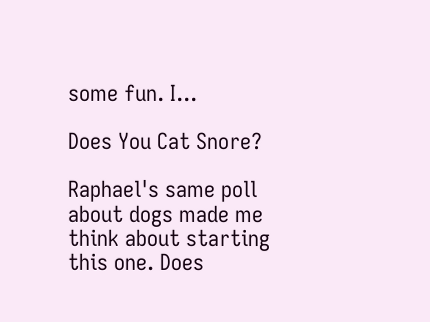some fun. I...

Does You Cat Snore?

Raphael's same poll about dogs made me think about starting this one. Does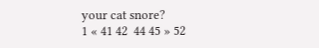your cat snore?
1 « 41 42  44 45 » 52